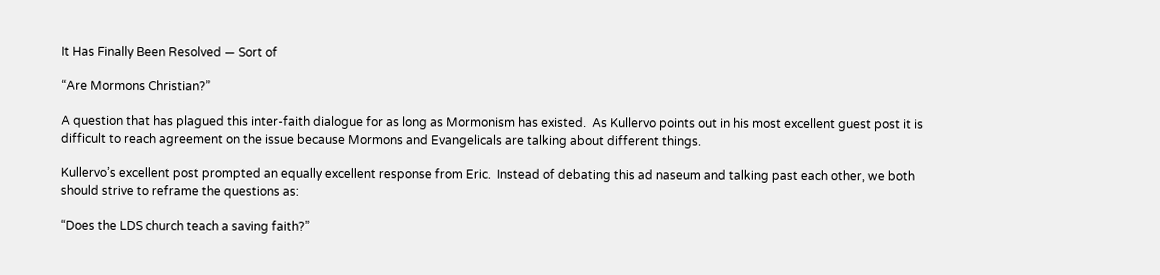It Has Finally Been Resolved — Sort of

“Are Mormons Christian?”

A question that has plagued this inter-faith dialogue for as long as Mormonism has existed.  As Kullervo points out in his most excellent guest post it is difficult to reach agreement on the issue because Mormons and Evangelicals are talking about different things.

Kullervo’s excellent post prompted an equally excellent response from Eric.  Instead of debating this ad naseum and talking past each other, we both should strive to reframe the questions as:

“Does the LDS church teach a saving faith?”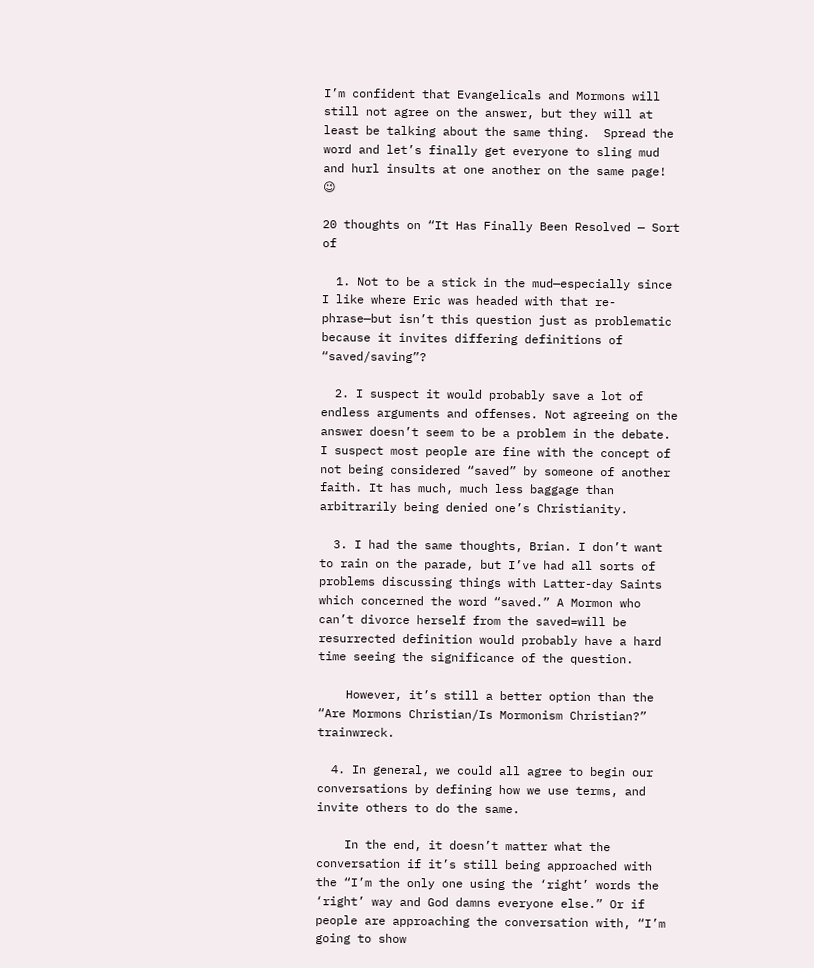I’m confident that Evangelicals and Mormons will still not agree on the answer, but they will at least be talking about the same thing.  Spread the word and let’s finally get everyone to sling mud and hurl insults at one another on the same page! 😉

20 thoughts on “It Has Finally Been Resolved — Sort of

  1. Not to be a stick in the mud—especially since I like where Eric was headed with that re-phrase—but isn’t this question just as problematic because it invites differing definitions of “saved/saving”?

  2. I suspect it would probably save a lot of endless arguments and offenses. Not agreeing on the answer doesn’t seem to be a problem in the debate. I suspect most people are fine with the concept of not being considered “saved” by someone of another faith. It has much, much less baggage than arbitrarily being denied one’s Christianity.

  3. I had the same thoughts, Brian. I don’t want to rain on the parade, but I’ve had all sorts of problems discussing things with Latter-day Saints which concerned the word “saved.” A Mormon who can’t divorce herself from the saved=will be resurrected definition would probably have a hard time seeing the significance of the question.

    However, it’s still a better option than the “Are Mormons Christian/Is Mormonism Christian?” trainwreck.

  4. In general, we could all agree to begin our conversations by defining how we use terms, and invite others to do the same.

    In the end, it doesn’t matter what the conversation if it’s still being approached with the “I’m the only one using the ‘right’ words the ‘right’ way and God damns everyone else.” Or if people are approaching the conversation with, “I’m going to show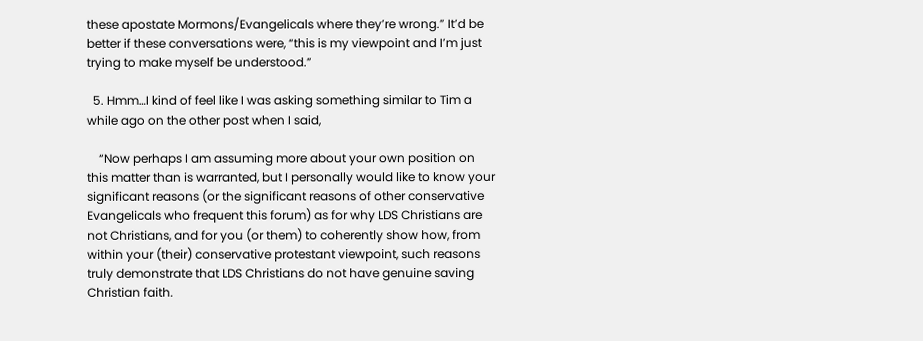these apostate Mormons/Evangelicals where they’re wrong.” It’d be better if these conversations were, “this is my viewpoint and I’m just trying to make myself be understood.”

  5. Hmm…I kind of feel like I was asking something similar to Tim a while ago on the other post when I said,

    “Now perhaps I am assuming more about your own position on this matter than is warranted, but I personally would like to know your significant reasons (or the significant reasons of other conservative Evangelicals who frequent this forum) as for why LDS Christians are not Christians, and for you (or them) to coherently show how, from within your (their) conservative protestant viewpoint, such reasons truly demonstrate that LDS Christians do not have genuine saving Christian faith.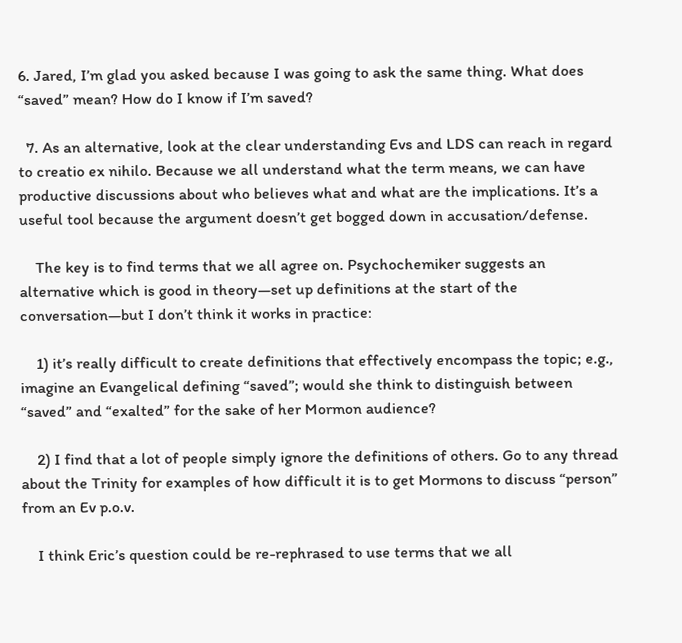6. Jared, I’m glad you asked because I was going to ask the same thing. What does “saved” mean? How do I know if I’m saved?

  7. As an alternative, look at the clear understanding Evs and LDS can reach in regard to creatio ex nihilo. Because we all understand what the term means, we can have productive discussions about who believes what and what are the implications. It’s a useful tool because the argument doesn’t get bogged down in accusation/defense.

    The key is to find terms that we all agree on. Psychochemiker suggests an alternative which is good in theory—set up definitions at the start of the conversation—but I don’t think it works in practice:

    1) it’s really difficult to create definitions that effectively encompass the topic; e.g., imagine an Evangelical defining “saved”; would she think to distinguish between “saved” and “exalted” for the sake of her Mormon audience?

    2) I find that a lot of people simply ignore the definitions of others. Go to any thread about the Trinity for examples of how difficult it is to get Mormons to discuss “person” from an Ev p.o.v.

    I think Eric’s question could be re-rephrased to use terms that we all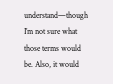understand—though I’m not sure what those terms would be. Also, it would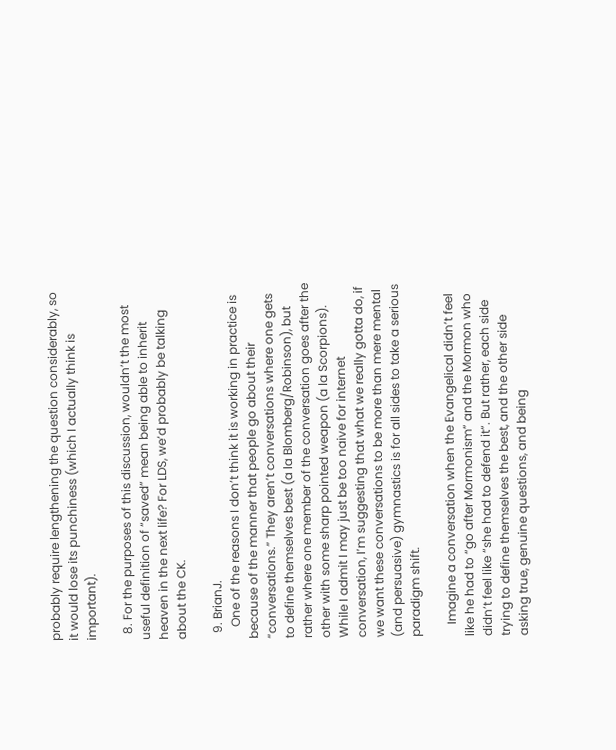probably require lengthening the question considerably, so it would lose its punchiness (which I actually think is important).

  8. For the purposes of this discussion, wouldn’t the most useful definition of “saved” mean being able to inherit heaven in the next life? For LDS, we’d probably be talking about the CK.

  9. BrianJ.
    One of the reasons I don’t think it is working in practice is because of the manner that people go about their “conversations.” They aren’t conversations where one gets to define themselves best (a la Blomberg/Robinson), but rather where one member of the conversation goes after the other with some sharp pointed weapon (a la Scorpions). While I admit I may just be too naive for internet conversation, I’m suggesting that what we really gotta do, if we want these conversations to be more than mere mental (and persuasive) gymnastics is for all sides to take a serious paradigm shift.

    Imagine a conversation when the Evangelical didn’t feel like he had to “go after Mormonism” and the Mormon who didn’t feel like “she had to defend it”. But rather, each side trying to define themselves the best, and the other side asking true, genuine questions, and being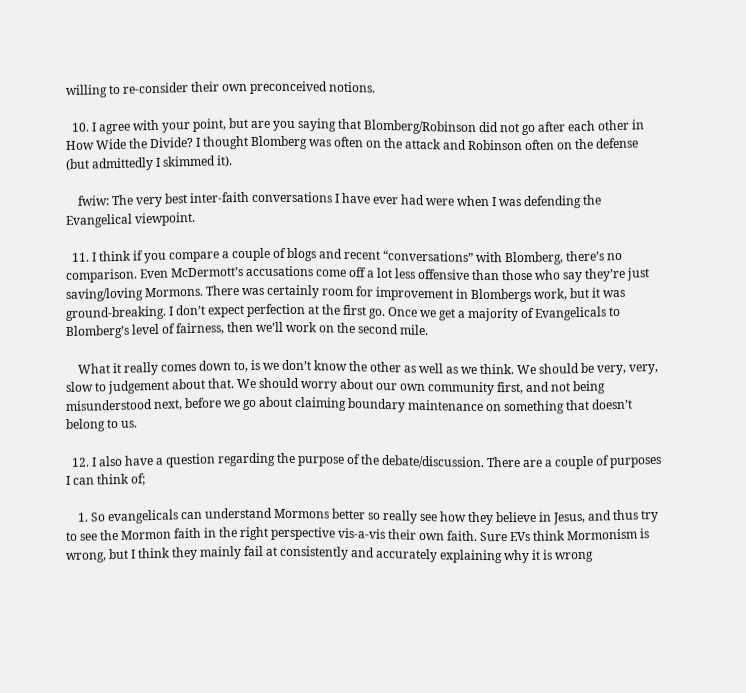willing to re-consider their own preconceived notions.

  10. I agree with your point, but are you saying that Blomberg/Robinson did not go after each other in How Wide the Divide? I thought Blomberg was often on the attack and Robinson often on the defense (but admittedly I skimmed it).

    fwiw: The very best inter-faith conversations I have ever had were when I was defending the Evangelical viewpoint.

  11. I think if you compare a couple of blogs and recent “conversations” with Blomberg, there’s no comparison. Even McDermott’s accusations come off a lot less offensive than those who say they’re just saving/loving Mormons. There was certainly room for improvement in Blombergs work, but it was ground-breaking. I don’t expect perfection at the first go. Once we get a majority of Evangelicals to Blomberg’s level of fairness, then we’ll work on the second mile.

    What it really comes down to, is we don’t know the other as well as we think. We should be very, very, slow to judgement about that. We should worry about our own community first, and not being misunderstood next, before we go about claiming boundary maintenance on something that doesn’t belong to us.

  12. I also have a question regarding the purpose of the debate/discussion. There are a couple of purposes I can think of;

    1. So evangelicals can understand Mormons better so really see how they believe in Jesus, and thus try to see the Mormon faith in the right perspective vis-a-vis their own faith. Sure EVs think Mormonism is wrong, but I think they mainly fail at consistently and accurately explaining why it is wrong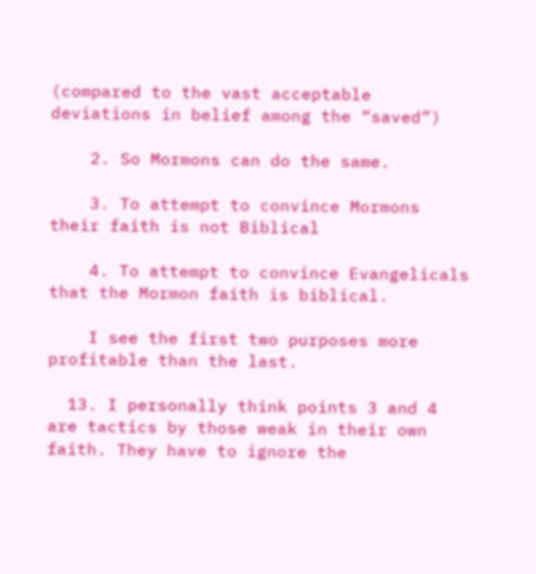(compared to the vast acceptable deviations in belief among the “saved”)

    2. So Mormons can do the same.

    3. To attempt to convince Mormons their faith is not Biblical

    4. To attempt to convince Evangelicals that the Mormon faith is biblical.

    I see the first two purposes more profitable than the last.

  13. I personally think points 3 and 4 are tactics by those weak in their own faith. They have to ignore the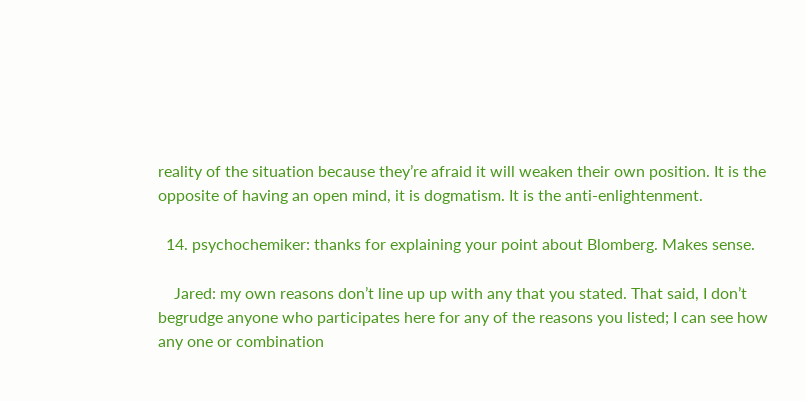reality of the situation because they’re afraid it will weaken their own position. It is the opposite of having an open mind, it is dogmatism. It is the anti-enlightenment.

  14. psychochemiker: thanks for explaining your point about Blomberg. Makes sense.

    Jared: my own reasons don’t line up up with any that you stated. That said, I don’t begrudge anyone who participates here for any of the reasons you listed; I can see how any one or combination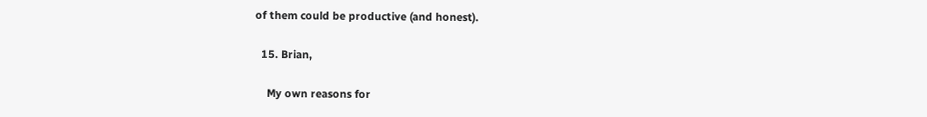of them could be productive (and honest).

  15. Brian,

    My own reasons for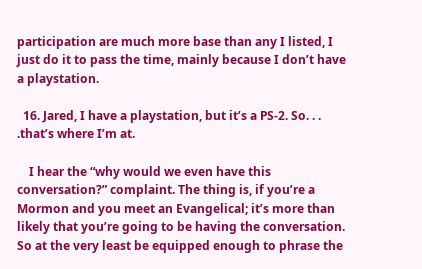participation are much more base than any I listed, I just do it to pass the time, mainly because I don’t have a playstation.

  16. Jared, I have a playstation, but it’s a PS-2. So. . . .that’s where I’m at.

    I hear the “why would we even have this conversation?” complaint. The thing is, if you’re a Mormon and you meet an Evangelical; it’s more than likely that you’re going to be having the conversation. So at the very least be equipped enough to phrase the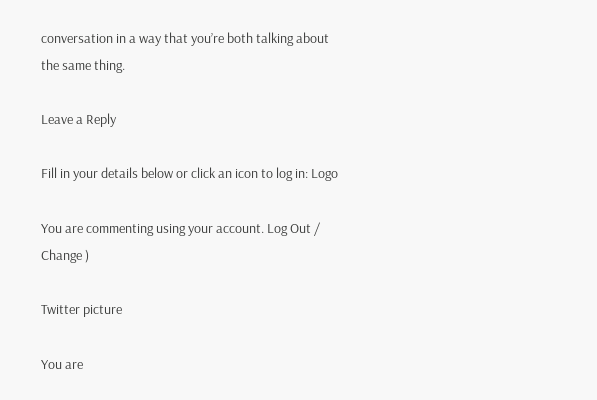conversation in a way that you’re both talking about the same thing.

Leave a Reply

Fill in your details below or click an icon to log in: Logo

You are commenting using your account. Log Out /  Change )

Twitter picture

You are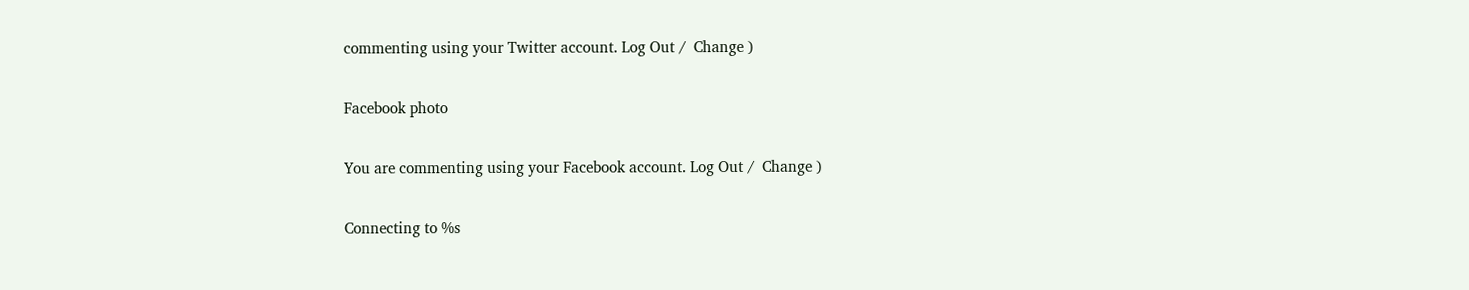commenting using your Twitter account. Log Out /  Change )

Facebook photo

You are commenting using your Facebook account. Log Out /  Change )

Connecting to %s